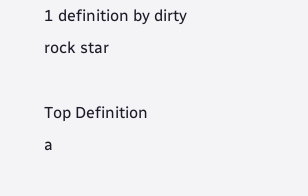1 definition by dirty rock star

Top Definition
a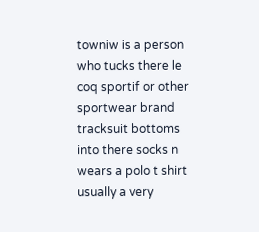towniw is a person who tucks there le coq sportif or other sportwear brand tracksuit bottoms into there socks n wears a polo t shirt usually a very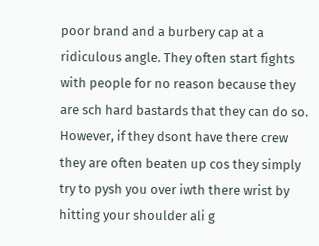poor brand and a burbery cap at a ridiculous angle. They often start fights with people for no reason because they are sch hard bastards that they can do so. However, if they dsont have there crew they are often beaten up cos they simply try to pysh you over iwth there wrist by hitting your shoulder ali g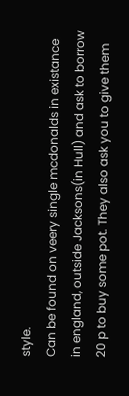style.
Can be found on veery single mcdonalds in existance in england, outside Jacksons(in Hull) and ask to borrow 20 p to buy some pot. They also ask you to give them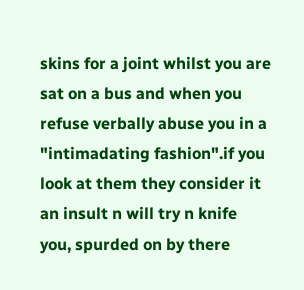skins for a joint whilst you are sat on a bus and when you refuse verbally abuse you in a "intimadating fashion".if you look at them they consider it an insult n will try n knife you, spurded on by there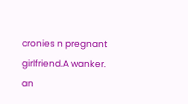cronies n pregnant girlfriend.A wanker.
an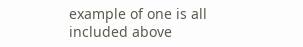example of one is all included above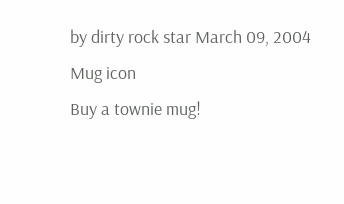by dirty rock star March 09, 2004
Mug icon
Buy a townie mug!